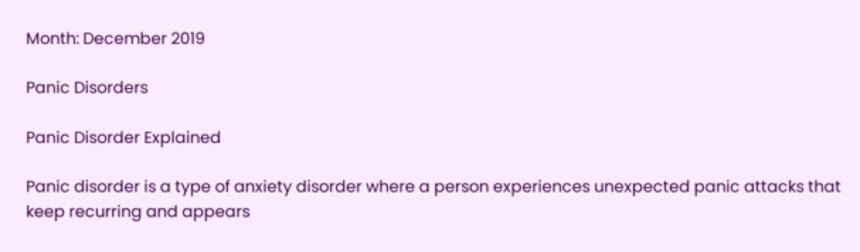Month: December 2019

Panic Disorders

Panic Disorder Explained

Panic disorder is a type of anxiety disorder where a person experiences unexpected panic attacks that keep recurring and appears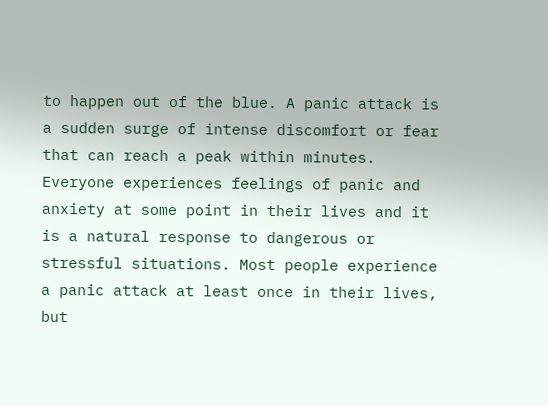to happen out of the blue. A panic attack is a sudden surge of intense discomfort or fear that can reach a peak within minutes. Everyone experiences feelings of panic and anxiety at some point in their lives and it is a natural response to dangerous or stressful situations. Most people experience a panic attack at least once in their lives, but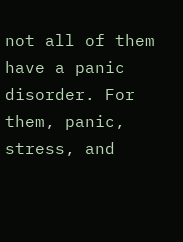not all of them have a panic disorder. For them, panic, stress, and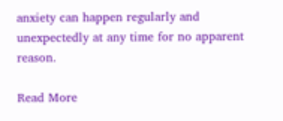anxiety can happen regularly and unexpectedly at any time for no apparent reason.

Read More